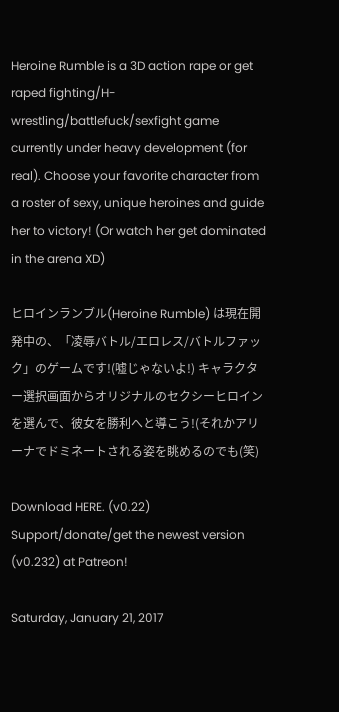Heroine Rumble is a 3D action rape or get raped fighting/H-wrestling/battlefuck/sexfight game currently under heavy development (for real). Choose your favorite character from a roster of sexy, unique heroines and guide her to victory! (Or watch her get dominated in the arena XD)

ヒロインランブル(Heroine Rumble) は現在開発中の、「凌辱バトル/エロレス/バトルファック」のゲームです!(嘘じゃないよ!) キャラクター選択画面からオリジナルのセクシーヒロインを選んで、彼女を勝利へと導こう!(それかアリーナでドミネートされる姿を眺めるのでも(笑)

Download HERE. (v0.22)
Support/donate/get the newest version (v0.232) at Patreon!

Saturday, January 21, 2017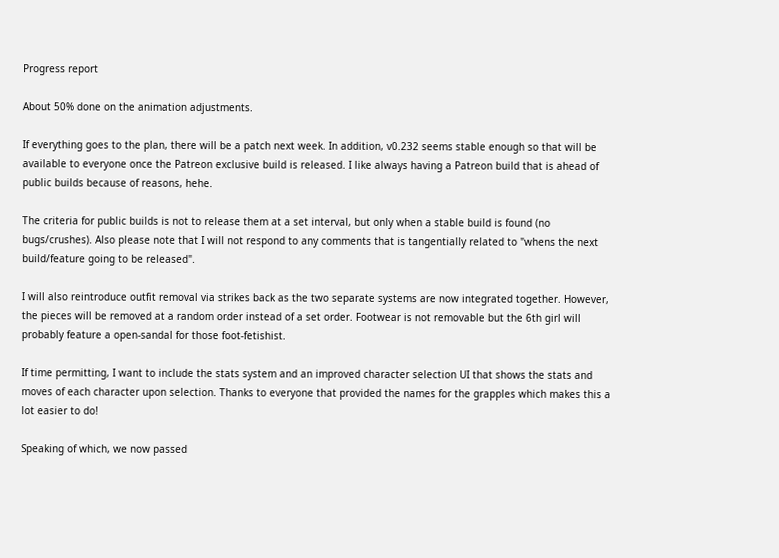Progress report

About 50% done on the animation adjustments.

If everything goes to the plan, there will be a patch next week. In addition, v0.232 seems stable enough so that will be available to everyone once the Patreon exclusive build is released. I like always having a Patreon build that is ahead of public builds because of reasons, hehe.

The criteria for public builds is not to release them at a set interval, but only when a stable build is found (no bugs/crushes). Also please note that I will not respond to any comments that is tangentially related to "whens the next build/feature going to be released".

I will also reintroduce outfit removal via strikes back as the two separate systems are now integrated together. However, the pieces will be removed at a random order instead of a set order. Footwear is not removable but the 6th girl will probably feature a open-sandal for those foot-fetishist.

If time permitting, I want to include the stats system and an improved character selection UI that shows the stats and moves of each character upon selection. Thanks to everyone that provided the names for the grapples which makes this a lot easier to do!

Speaking of which, we now passed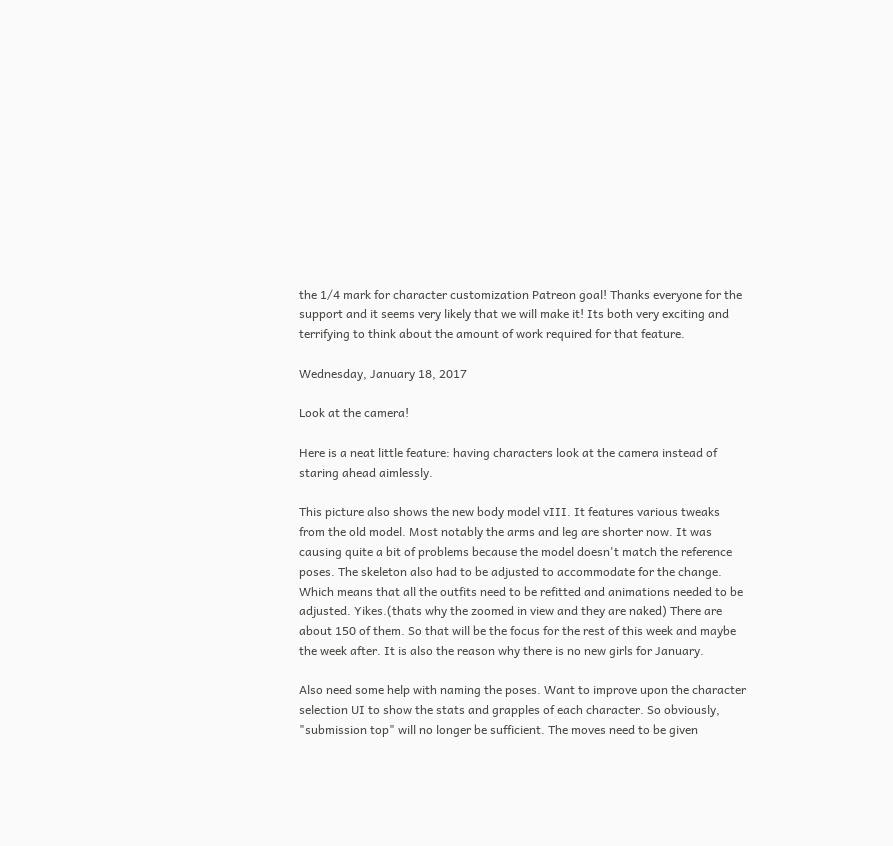the 1/4 mark for character customization Patreon goal! Thanks everyone for the support and it seems very likely that we will make it! Its both very exciting and terrifying to think about the amount of work required for that feature.

Wednesday, January 18, 2017

Look at the camera!

Here is a neat little feature: having characters look at the camera instead of staring ahead aimlessly.

This picture also shows the new body model vIII. It features various tweaks from the old model. Most notably the arms and leg are shorter now. It was causing quite a bit of problems because the model doesn't match the reference poses. The skeleton also had to be adjusted to accommodate for the change. Which means that all the outfits need to be refitted and animations needed to be adjusted. Yikes.(thats why the zoomed in view and they are naked) There are about 150 of them. So that will be the focus for the rest of this week and maybe the week after. It is also the reason why there is no new girls for January.

Also need some help with naming the poses. Want to improve upon the character selection UI to show the stats and grapples of each character. So obviously, "submission top" will no longer be sufficient. The moves need to be given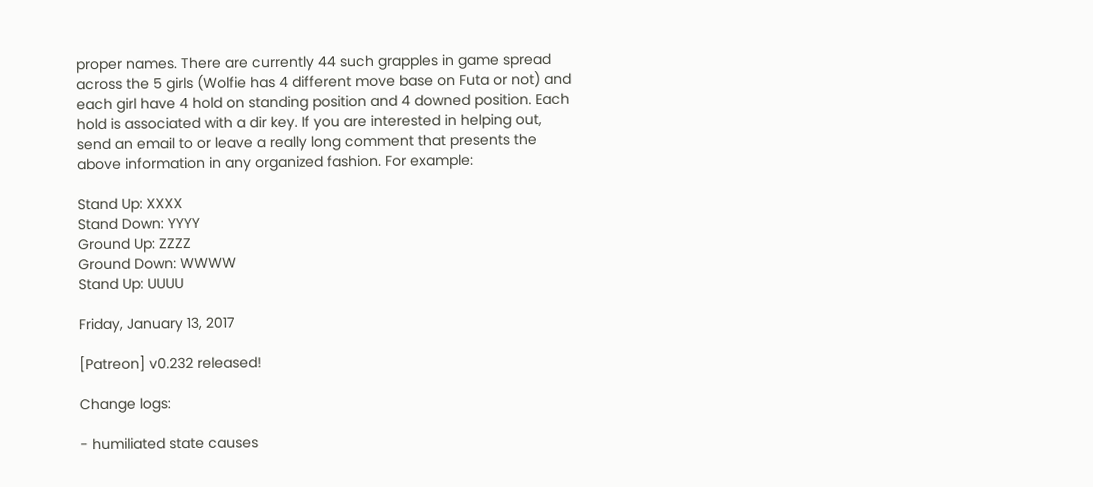proper names. There are currently 44 such grapples in game spread across the 5 girls (Wolfie has 4 different move base on Futa or not) and each girl have 4 hold on standing position and 4 downed position. Each hold is associated with a dir key. If you are interested in helping out, send an email to or leave a really long comment that presents the above information in any organized fashion. For example:

Stand Up: XXXX
Stand Down: YYYY
Ground Up: ZZZZ
Ground Down: WWWW
Stand Up: UUUU

Friday, January 13, 2017

[Patreon] v0.232 released!

Change logs:

- humiliated state causes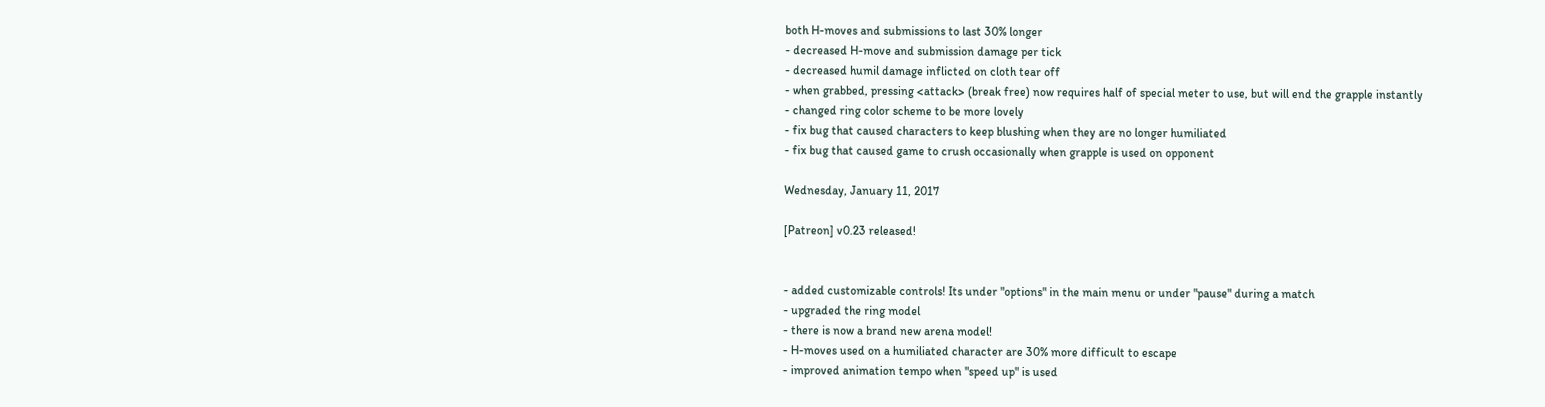both H-moves and submissions to last 30% longer
- decreased H-move and submission damage per tick
- decreased humil damage inflicted on cloth tear off
- when grabbed, pressing <attack> (break free) now requires half of special meter to use, but will end the grapple instantly
- changed ring color scheme to be more lovely
- fix bug that caused characters to keep blushing when they are no longer humiliated
- fix bug that caused game to crush occasionally when grapple is used on opponent

Wednesday, January 11, 2017

[Patreon] v0.23 released!


- added customizable controls! Its under "options" in the main menu or under "pause" during a match
- upgraded the ring model
- there is now a brand new arena model!
- H-moves used on a humiliated character are 30% more difficult to escape
- improved animation tempo when "speed up" is used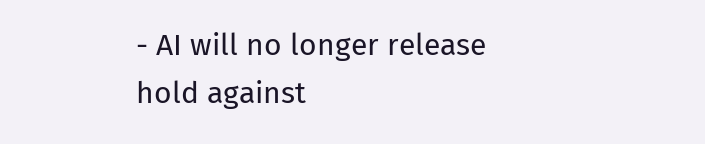- AI will no longer release hold against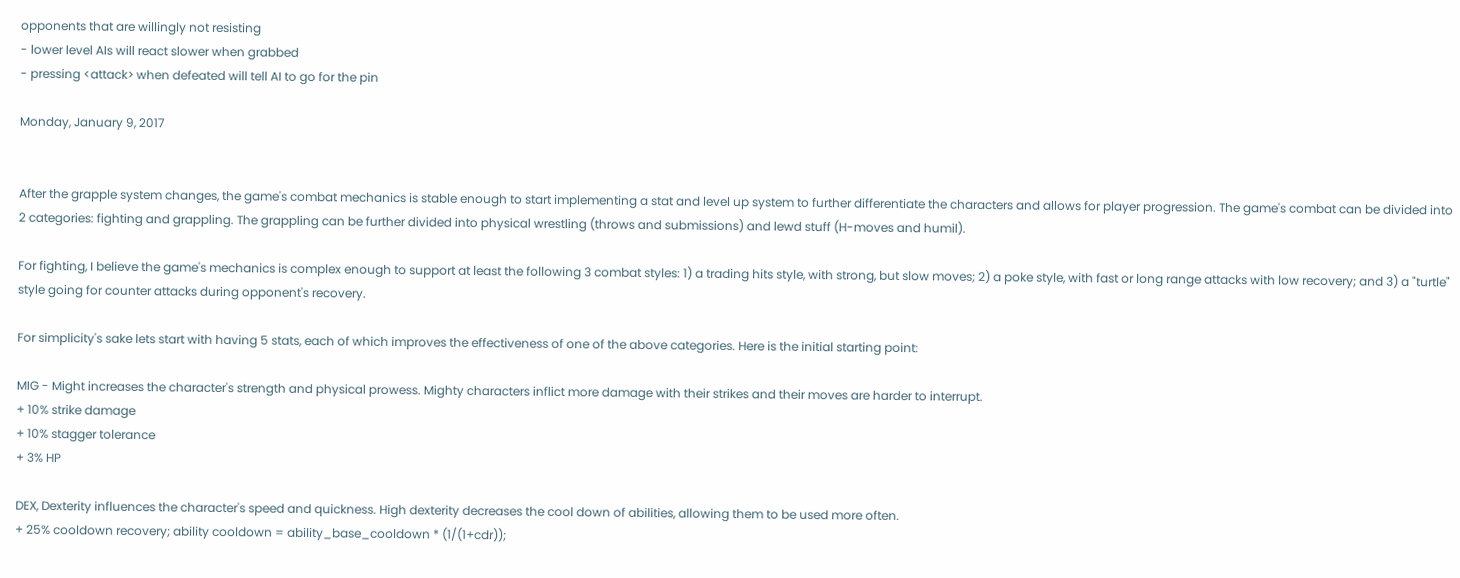opponents that are willingly not resisting
- lower level AIs will react slower when grabbed
- pressing <attack> when defeated will tell AI to go for the pin

Monday, January 9, 2017


After the grapple system changes, the game's combat mechanics is stable enough to start implementing a stat and level up system to further differentiate the characters and allows for player progression. The game's combat can be divided into 2 categories: fighting and grappling. The grappling can be further divided into physical wrestling (throws and submissions) and lewd stuff (H-moves and humil).

For fighting, I believe the game's mechanics is complex enough to support at least the following 3 combat styles: 1) a trading hits style, with strong, but slow moves; 2) a poke style, with fast or long range attacks with low recovery; and 3) a "turtle" style going for counter attacks during opponent's recovery.

For simplicity's sake lets start with having 5 stats, each of which improves the effectiveness of one of the above categories. Here is the initial starting point:

MIG - Might increases the character's strength and physical prowess. Mighty characters inflict more damage with their strikes and their moves are harder to interrupt.
+ 10% strike damage
+ 10% stagger tolerance
+ 3% HP

DEX, Dexterity influences the character's speed and quickness. High dexterity decreases the cool down of abilities, allowing them to be used more often.
+ 25% cooldown recovery; ability cooldown = ability_base_cooldown * (1/(1+cdr));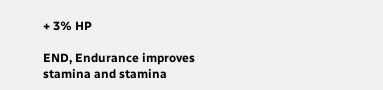+ 3% HP

END, Endurance improves stamina and stamina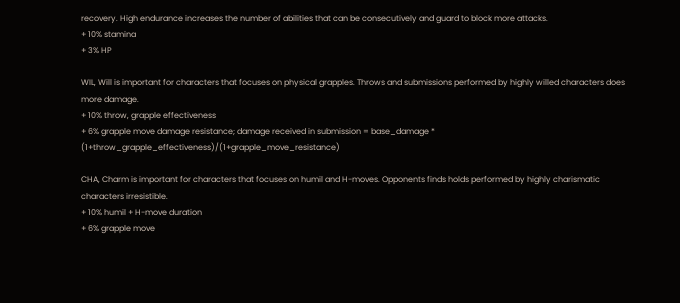recovery. High endurance increases the number of abilities that can be consecutively and guard to block more attacks.
+ 10% stamina
+ 3% HP

WIL, Will is important for characters that focuses on physical grapples. Throws and submissions performed by highly willed characters does more damage.
+ 10% throw, grapple effectiveness
+ 6% grapple move damage resistance; damage received in submission = base_damage * (1+throw_grapple_effectiveness)/(1+grapple_move_resistance)

CHA, Charm is important for characters that focuses on humil and H-moves. Opponents finds holds performed by highly charismatic characters irresistible.
+ 10% humil + H-move duration
+ 6% grapple move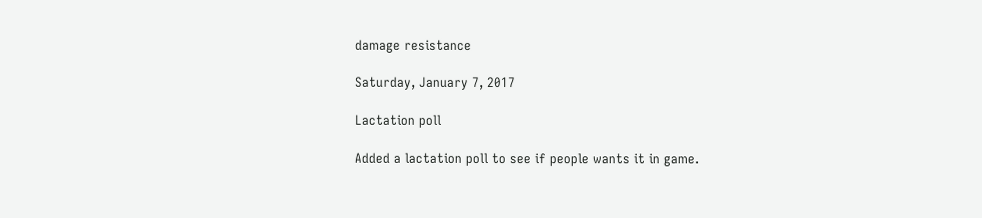damage resistance

Saturday, January 7, 2017

Lactation poll

Added a lactation poll to see if people wants it in game.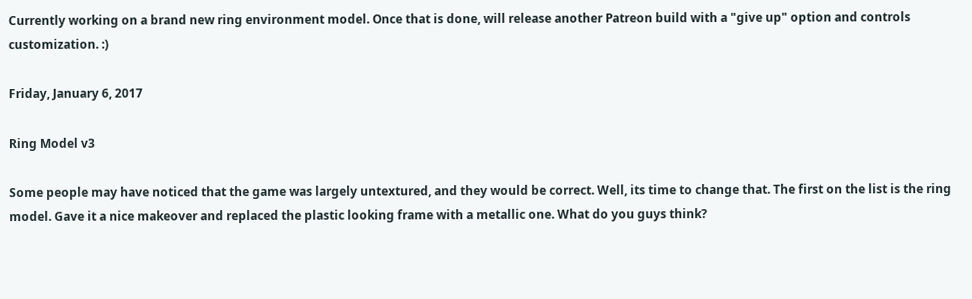Currently working on a brand new ring environment model. Once that is done, will release another Patreon build with a "give up" option and controls customization. :)

Friday, January 6, 2017

Ring Model v3

Some people may have noticed that the game was largely untextured, and they would be correct. Well, its time to change that. The first on the list is the ring model. Gave it a nice makeover and replaced the plastic looking frame with a metallic one. What do you guys think?